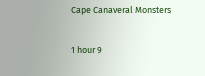Cape Canaveral Monsters

1 hour 9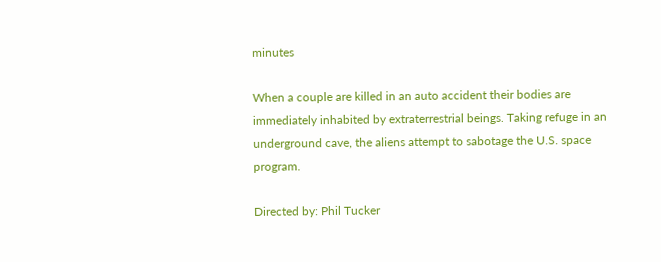minutes

When a couple are killed in an auto accident their bodies are immediately inhabited by extraterrestrial beings. Taking refuge in an underground cave, the aliens attempt to sabotage the U.S. space program.

Directed by: Phil Tucker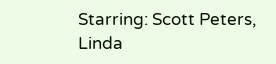Starring: Scott Peters, Linda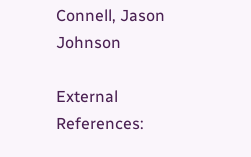Connell, Jason Johnson

External References: